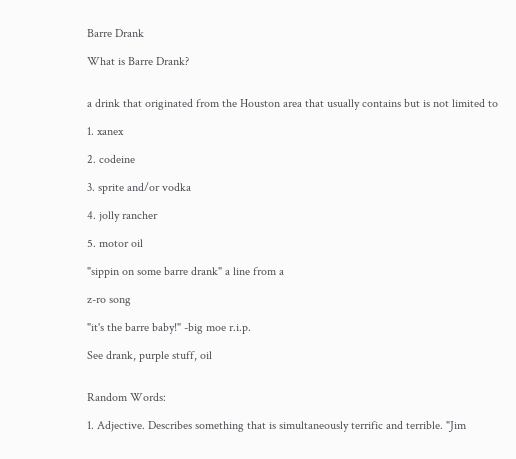Barre Drank

What is Barre Drank?


a drink that originated from the Houston area that usually contains but is not limited to

1. xanex

2. codeine

3. sprite and/or vodka

4. jolly rancher

5. motor oil

"sippin on some barre drank" a line from a

z-ro song

"it's the barre baby!" -big moe r.i.p.

See drank, purple stuff, oil


Random Words:

1. Adjective. Describes something that is simultaneously terrific and terrible. "Jim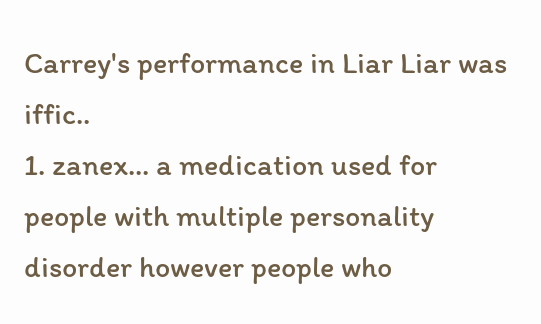Carrey's performance in Liar Liar was iffic..
1. zanex... a medication used for people with multiple personality disorder however people who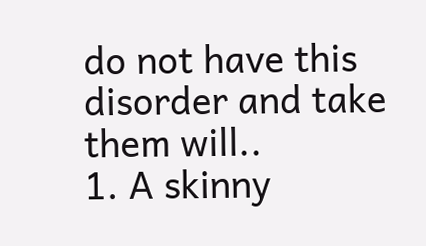do not have this disorder and take them will..
1. A skinny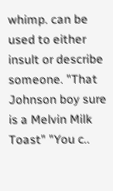whimp. can be used to either insult or describe someone. "That Johnson boy sure is a Melvin Milk Toast" "You c..